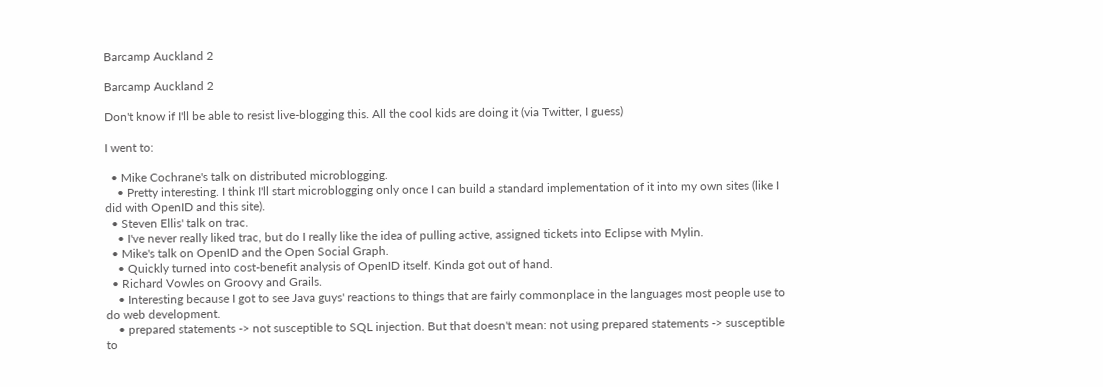Barcamp Auckland 2

Barcamp Auckland 2

Don't know if I'll be able to resist live-blogging this. All the cool kids are doing it (via Twitter, I guess)

I went to:

  • Mike Cochrane's talk on distributed microblogging.
    • Pretty interesting. I think I'll start microblogging only once I can build a standard implementation of it into my own sites (like I did with OpenID and this site).
  • Steven Ellis' talk on trac.
    • I've never really liked trac, but do I really like the idea of pulling active, assigned tickets into Eclipse with Mylin.
  • Mike's talk on OpenID and the Open Social Graph.
    • Quickly turned into cost-benefit analysis of OpenID itself. Kinda got out of hand.
  • Richard Vowles on Groovy and Grails.
    • Interesting because I got to see Java guys' reactions to things that are fairly commonplace in the languages most people use to do web development.
    • prepared statements -> not susceptible to SQL injection. But that doesn't mean: not using prepared statements -> susceptible to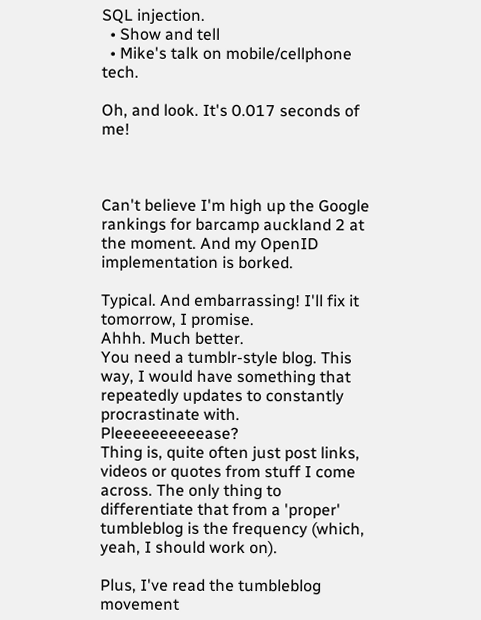SQL injection.
  • Show and tell
  • Mike's talk on mobile/cellphone tech.

Oh, and look. It's 0.017 seconds of me!



Can't believe I'm high up the Google rankings for barcamp auckland 2 at the moment. And my OpenID implementation is borked.

Typical. And embarrassing! I'll fix it tomorrow, I promise.
Ahhh. Much better.
You need a tumblr-style blog. This way, I would have something that repeatedly updates to constantly procrastinate with. Pleeeeeeeeeease?
Thing is, quite often just post links, videos or quotes from stuff I come across. The only thing to differentiate that from a 'proper' tumbleblog is the frequency (which, yeah, I should work on).

Plus, I've read the tumbleblog movement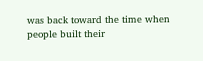was back toward the time when people built their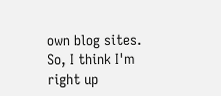own blog sites. So, I think I'm right up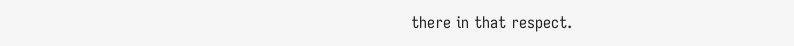there in that respect.